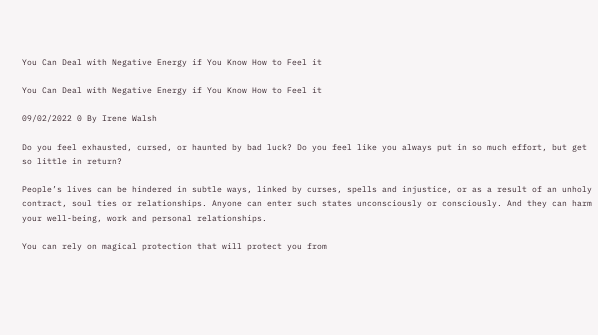You Can Deal with Negative Energy if You Know How to Feel it

You Can Deal with Negative Energy if You Know How to Feel it

09/02/2022 0 By Irene Walsh

Do you feel exhausted, cursed, or haunted by bad luck? Do you feel like you always put in so much effort, but get so little in return?

People’s lives can be hindered in subtle ways, linked by curses, spells and injustice, or as a result of an unholy contract, soul ties or relationships. Anyone can enter such states unconsciously or consciously. And they can harm your well-being, work and personal relationships.

You can rely on magical protection that will protect you from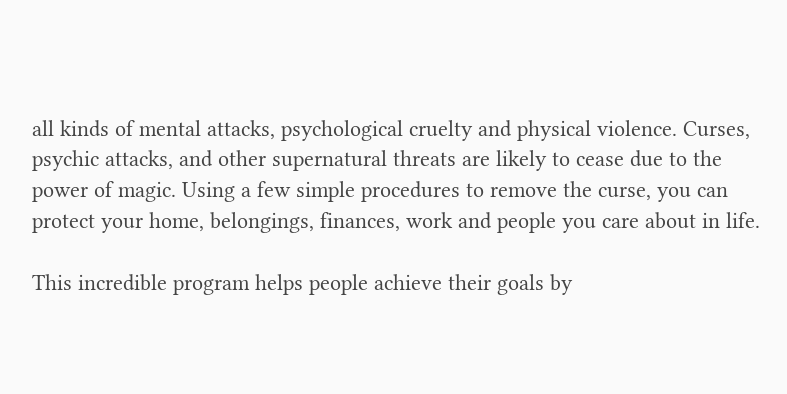all kinds of mental attacks, psychological cruelty and physical violence. Curses, psychic attacks, and other supernatural threats are likely to cease due to the power of magic. Using a few simple procedures to remove the curse, you can protect your home, belongings, finances, work and people you care about in life.

This incredible program helps people achieve their goals by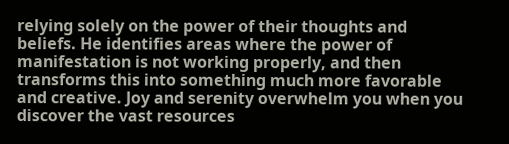relying solely on the power of their thoughts and beliefs. He identifies areas where the power of manifestation is not working properly, and then transforms this into something much more favorable and creative. Joy and serenity overwhelm you when you discover the vast resources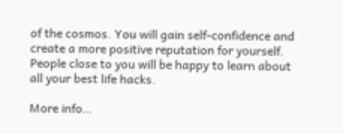of the cosmos. You will gain self-confidence and create a more positive reputation for yourself. People close to you will be happy to learn about all your best life hacks.

More info…